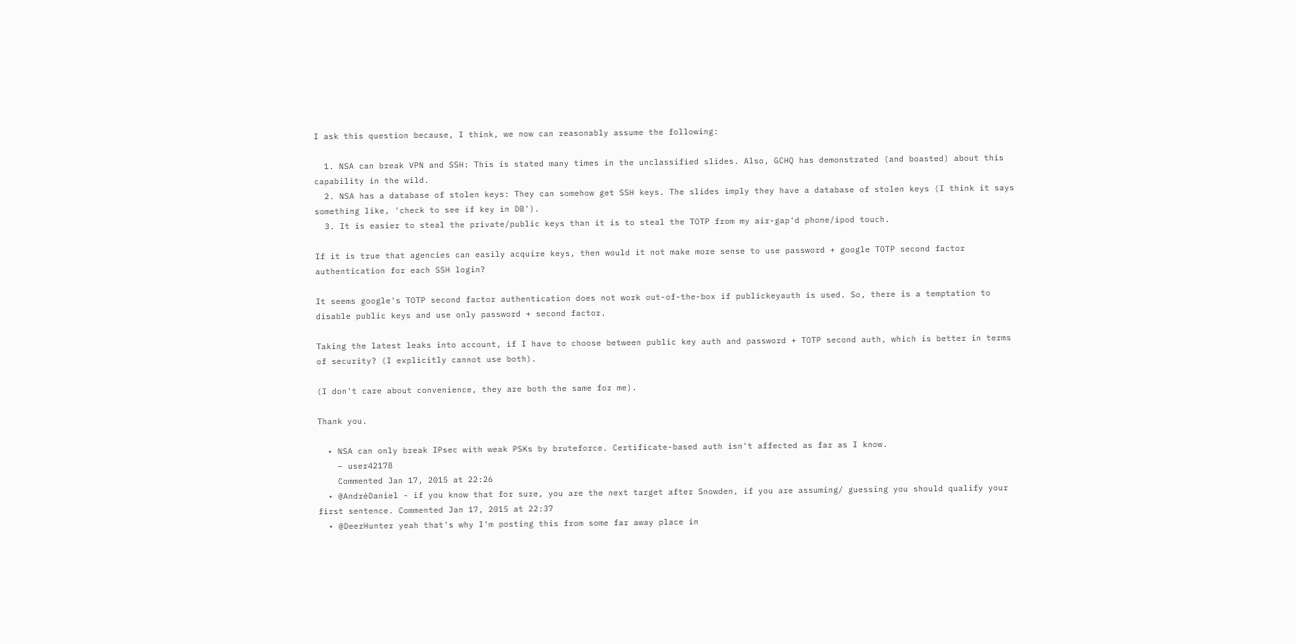I ask this question because, I think, we now can reasonably assume the following:

  1. NSA can break VPN and SSH: This is stated many times in the unclassified slides. Also, GCHQ has demonstrated (and boasted) about this capability in the wild.
  2. NSA has a database of stolen keys: They can somehow get SSH keys. The slides imply they have a database of stolen keys (I think it says something like, 'check to see if key in DB').
  3. It is easier to steal the private/public keys than it is to steal the TOTP from my air-gap'd phone/ipod touch.

If it is true that agencies can easily acquire keys, then would it not make more sense to use password + google TOTP second factor authentication for each SSH login?

It seems google's TOTP second factor authentication does not work out-of-the-box if publickeyauth is used. So, there is a temptation to disable public keys and use only password + second factor.

Taking the latest leaks into account, if I have to choose between public key auth and password + TOTP second auth, which is better in terms of security? (I explicitly cannot use both).

(I don't care about convenience, they are both the same for me).

Thank you.

  • NSA can only break IPsec with weak PSKs by bruteforce. Certificate-based auth isn't affected as far as I know.
    – user42178
    Commented Jan 17, 2015 at 22:26
  • @AndréDaniel - if you know that for sure, you are the next target after Snowden, if you are assuming/ guessing you should qualify your first sentence. Commented Jan 17, 2015 at 22:37
  • @DeerHunter yeah that's why I'm posting this from some far away place in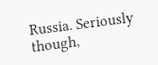Russia. Seriously though,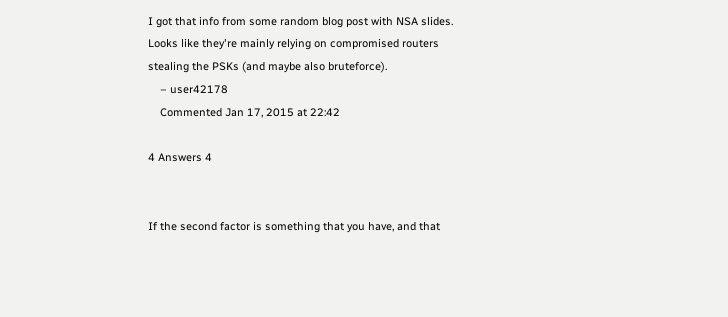I got that info from some random blog post with NSA slides. Looks like they're mainly relying on compromised routers stealing the PSKs (and maybe also bruteforce).
    – user42178
    Commented Jan 17, 2015 at 22:42

4 Answers 4


If the second factor is something that you have, and that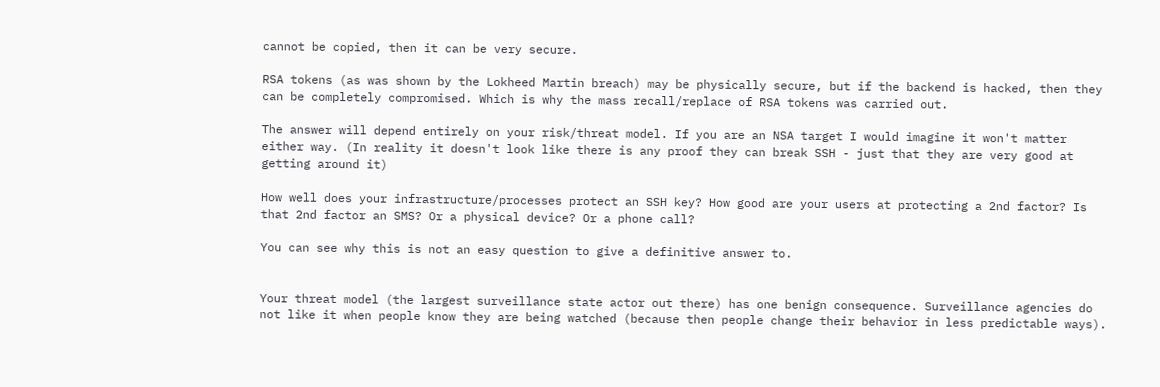cannot be copied, then it can be very secure.

RSA tokens (as was shown by the Lokheed Martin breach) may be physically secure, but if the backend is hacked, then they can be completely compromised. Which is why the mass recall/replace of RSA tokens was carried out.

The answer will depend entirely on your risk/threat model. If you are an NSA target I would imagine it won't matter either way. (In reality it doesn't look like there is any proof they can break SSH - just that they are very good at getting around it)

How well does your infrastructure/processes protect an SSH key? How good are your users at protecting a 2nd factor? Is that 2nd factor an SMS? Or a physical device? Or a phone call?

You can see why this is not an easy question to give a definitive answer to.


Your threat model (the largest surveillance state actor out there) has one benign consequence. Surveillance agencies do not like it when people know they are being watched (because then people change their behavior in less predictable ways).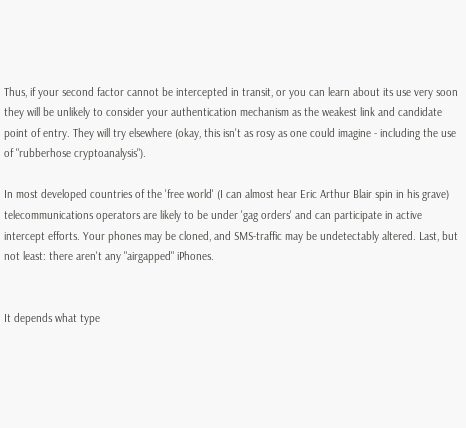Thus, if your second factor cannot be intercepted in transit, or you can learn about its use very soon they will be unlikely to consider your authentication mechanism as the weakest link and candidate point of entry. They will try elsewhere (okay, this isn't as rosy as one could imagine - including the use of "rubberhose cryptoanalysis").

In most developed countries of the 'free world' (I can almost hear Eric Arthur Blair spin in his grave) telecommunications operators are likely to be under 'gag orders' and can participate in active intercept efforts. Your phones may be cloned, and SMS-traffic may be undetectably altered. Last, but not least: there aren't any "airgapped" iPhones.


It depends what type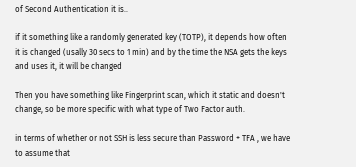of Second Authentication it is..

if it something like a randomly generated key (TOTP), it depends how often it is changed (usally 30 secs to 1 min) and by the time the NSA gets the keys and uses it, it will be changed

Then you have something like Fingerprint scan, which it static and doesn't change, so be more specific with what type of Two Factor auth.

in terms of whether or not SSH is less secure than Password + TFA , we have to assume that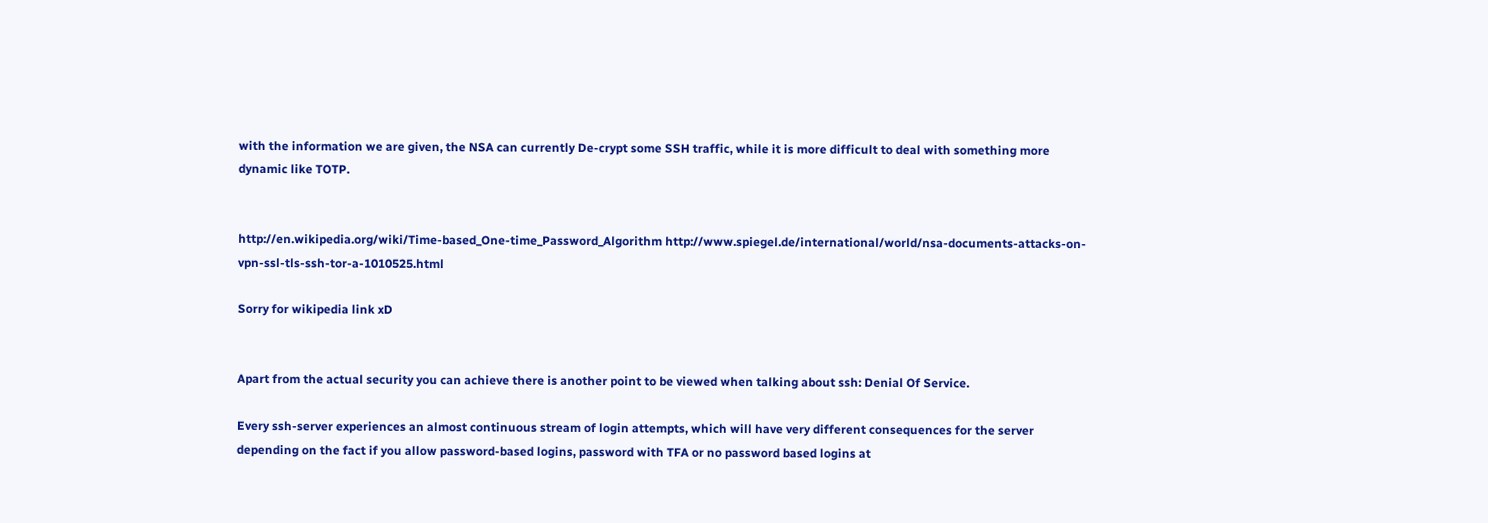with the information we are given, the NSA can currently De-crypt some SSH traffic, while it is more difficult to deal with something more dynamic like TOTP.


http://en.wikipedia.org/wiki/Time-based_One-time_Password_Algorithm http://www.spiegel.de/international/world/nsa-documents-attacks-on-vpn-ssl-tls-ssh-tor-a-1010525.html

Sorry for wikipedia link xD


Apart from the actual security you can achieve there is another point to be viewed when talking about ssh: Denial Of Service.

Every ssh-server experiences an almost continuous stream of login attempts, which will have very different consequences for the server depending on the fact if you allow password-based logins, password with TFA or no password based logins at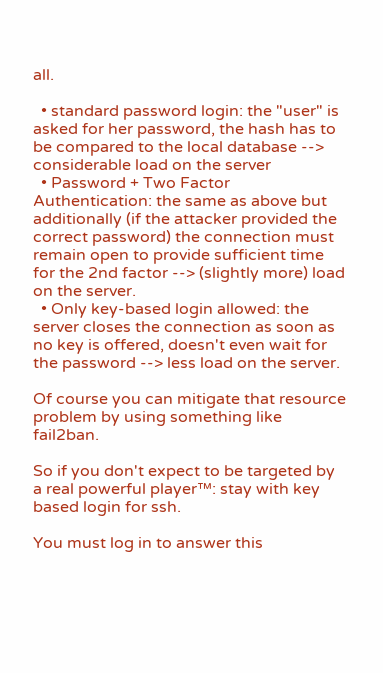all.

  • standard password login: the "user" is asked for her password, the hash has to be compared to the local database --> considerable load on the server
  • Password + Two Factor Authentication: the same as above but additionally (if the attacker provided the correct password) the connection must remain open to provide sufficient time for the 2nd factor --> (slightly more) load on the server.
  • Only key-based login allowed: the server closes the connection as soon as no key is offered, doesn't even wait for the password --> less load on the server.

Of course you can mitigate that resource problem by using something like fail2ban.

So if you don't expect to be targeted by a real powerful player™: stay with key based login for ssh.

You must log in to answer this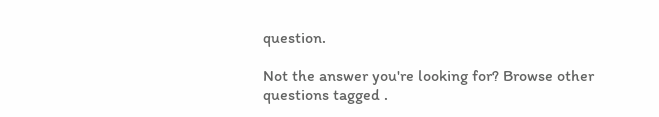question.

Not the answer you're looking for? Browse other questions tagged .